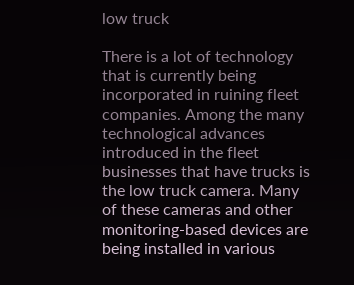low truck

There is a lot of technology that is currently being incorporated in ruining fleet companies. Among the many technological advances introduced in the fleet businesses that have trucks is the low truck camera. Many of these cameras and other monitoring-based devices are being installed in various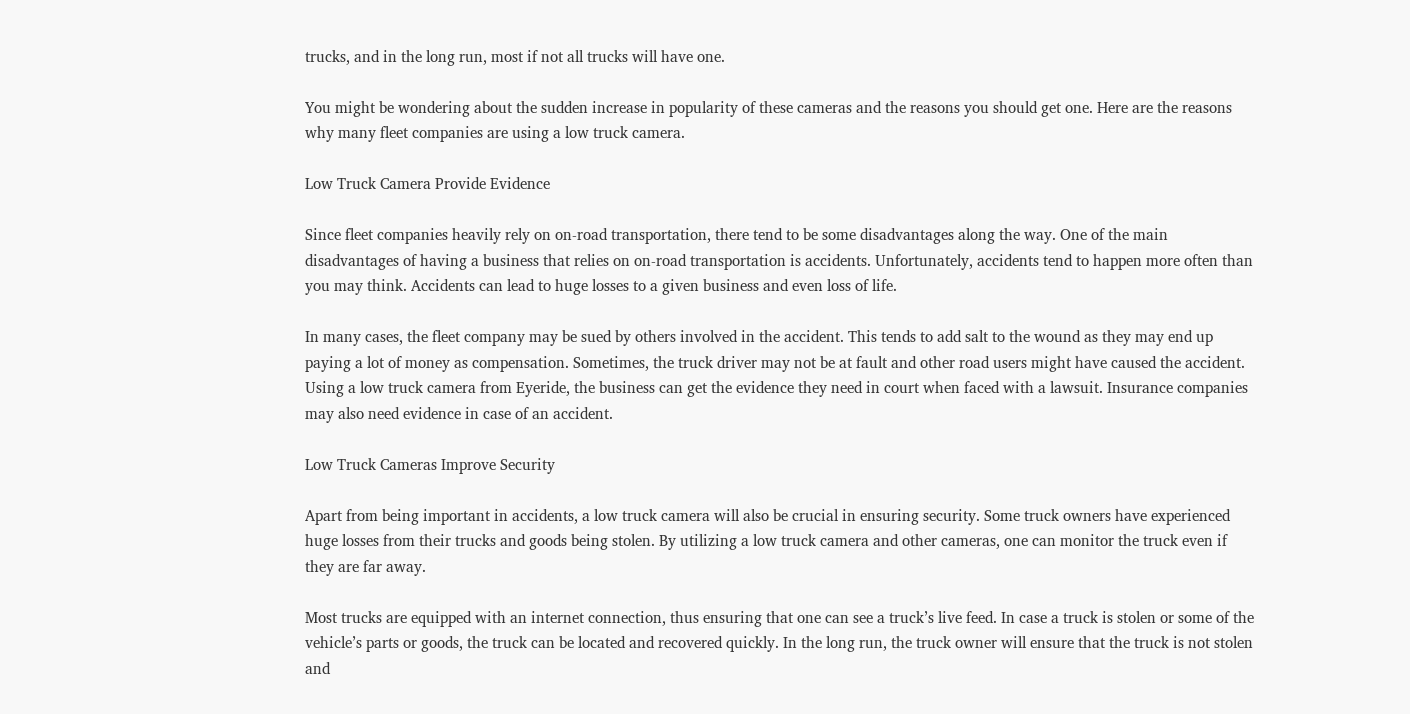trucks, and in the long run, most if not all trucks will have one.

You might be wondering about the sudden increase in popularity of these cameras and the reasons you should get one. Here are the reasons why many fleet companies are using a low truck camera.

Low Truck Camera Provide Evidence

Since fleet companies heavily rely on on-road transportation, there tend to be some disadvantages along the way. One of the main disadvantages of having a business that relies on on-road transportation is accidents. Unfortunately, accidents tend to happen more often than you may think. Accidents can lead to huge losses to a given business and even loss of life.

In many cases, the fleet company may be sued by others involved in the accident. This tends to add salt to the wound as they may end up paying a lot of money as compensation. Sometimes, the truck driver may not be at fault and other road users might have caused the accident. Using a low truck camera from Eyeride, the business can get the evidence they need in court when faced with a lawsuit. Insurance companies may also need evidence in case of an accident.

Low Truck Cameras Improve Security

Apart from being important in accidents, a low truck camera will also be crucial in ensuring security. Some truck owners have experienced huge losses from their trucks and goods being stolen. By utilizing a low truck camera and other cameras, one can monitor the truck even if they are far away.

Most trucks are equipped with an internet connection, thus ensuring that one can see a truck’s live feed. In case a truck is stolen or some of the vehicle’s parts or goods, the truck can be located and recovered quickly. In the long run, the truck owner will ensure that the truck is not stolen and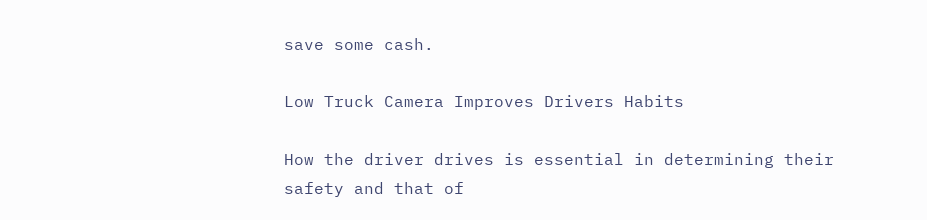save some cash.

Low Truck Camera Improves Drivers Habits

How the driver drives is essential in determining their safety and that of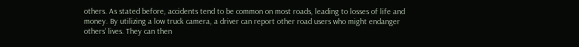others. As stated before, accidents tend to be common on most roads, leading to losses of life and money. By utilizing a low truck camera, a driver can report other road users who might endanger others’ lives. They can then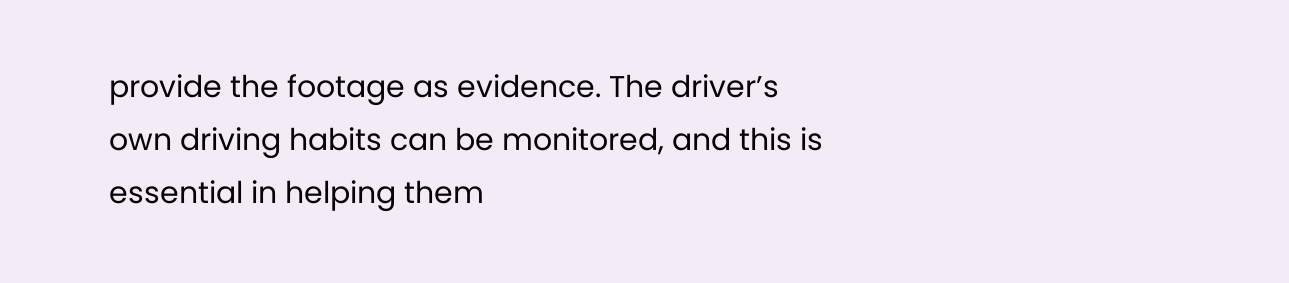provide the footage as evidence. The driver’s own driving habits can be monitored, and this is essential in helping them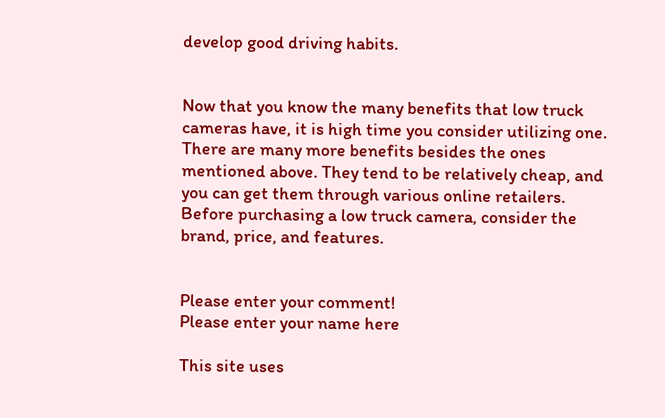develop good driving habits.


Now that you know the many benefits that low truck cameras have, it is high time you consider utilizing one. There are many more benefits besides the ones mentioned above. They tend to be relatively cheap, and you can get them through various online retailers. Before purchasing a low truck camera, consider the brand, price, and features.


Please enter your comment!
Please enter your name here

This site uses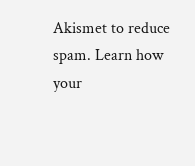Akismet to reduce spam. Learn how your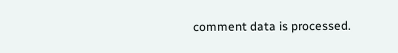comment data is processed.